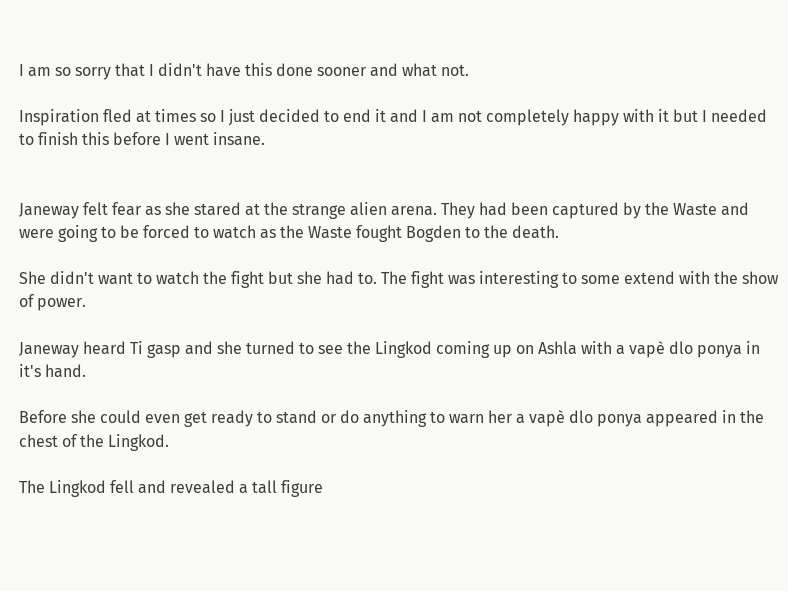I am so sorry that I didn't have this done sooner and what not.

Inspiration fled at times so I just decided to end it and I am not completely happy with it but I needed to finish this before I went insane.


Janeway felt fear as she stared at the strange alien arena. They had been captured by the Waste and were going to be forced to watch as the Waste fought Bogden to the death.

She didn't want to watch the fight but she had to. The fight was interesting to some extend with the show of power.

Janeway heard Ti gasp and she turned to see the Lingkod coming up on Ashla with a vapè dlo ponya in it's hand.

Before she could even get ready to stand or do anything to warn her a vapè dlo ponya appeared in the chest of the Lingkod.

The Lingkod fell and revealed a tall figure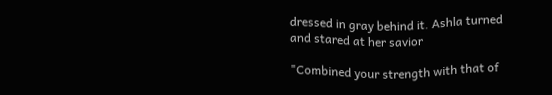dressed in gray behind it. Ashla turned and stared at her savior

"Combined your strength with that of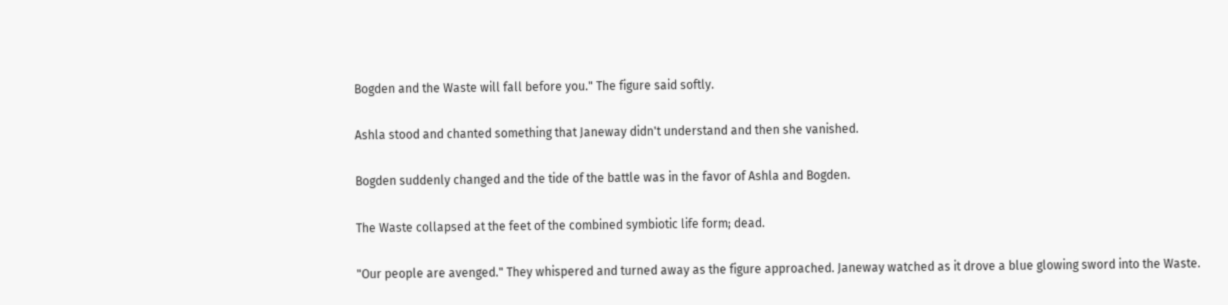Bogden and the Waste will fall before you." The figure said softly.

Ashla stood and chanted something that Janeway didn't understand and then she vanished.

Bogden suddenly changed and the tide of the battle was in the favor of Ashla and Bogden.

The Waste collapsed at the feet of the combined symbiotic life form; dead.

"Our people are avenged." They whispered and turned away as the figure approached. Janeway watched as it drove a blue glowing sword into the Waste.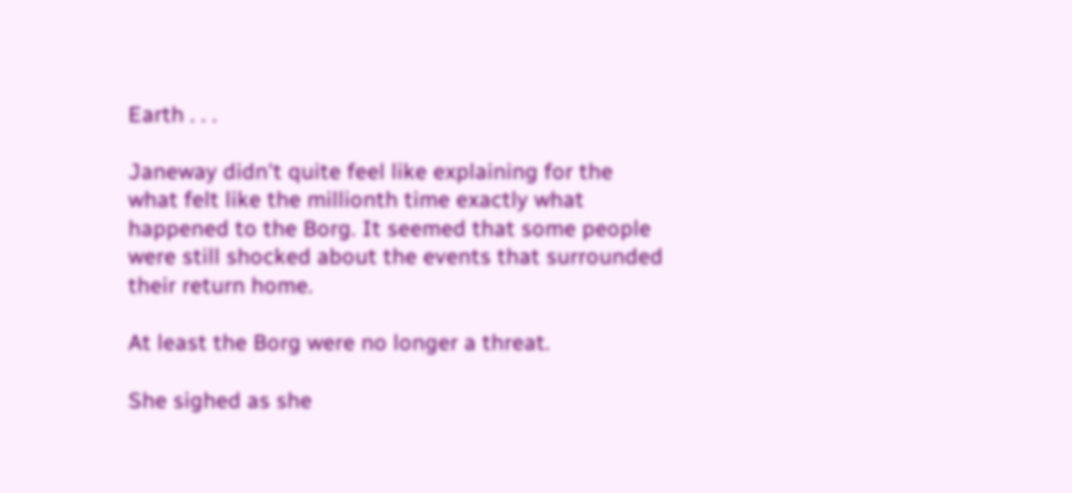Earth . . .

Janeway didn't quite feel like explaining for the what felt like the millionth time exactly what happened to the Borg. It seemed that some people were still shocked about the events that surrounded their return home.

At least the Borg were no longer a threat.

She sighed as she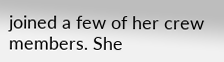joined a few of her crew members. She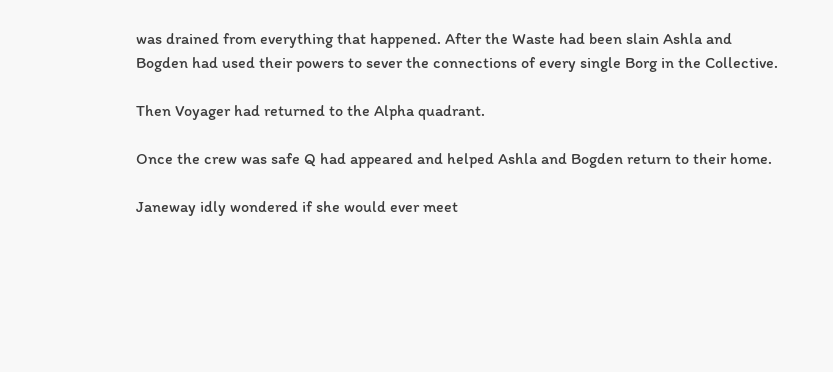was drained from everything that happened. After the Waste had been slain Ashla and Bogden had used their powers to sever the connections of every single Borg in the Collective.

Then Voyager had returned to the Alpha quadrant.

Once the crew was safe Q had appeared and helped Ashla and Bogden return to their home.

Janeway idly wondered if she would ever meet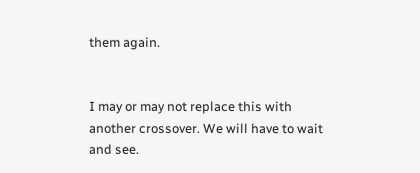them again.


I may or may not replace this with another crossover. We will have to wait and see.